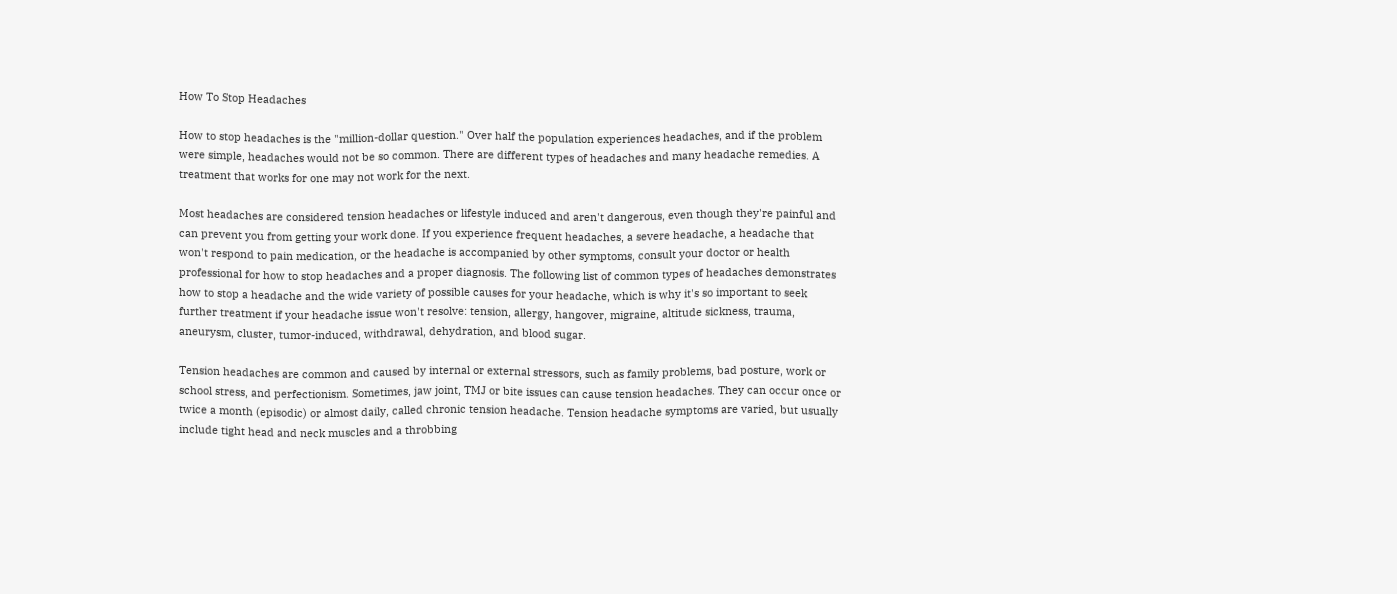How To Stop Headaches

How to stop headaches is the "million-dollar question." Over half the population experiences headaches, and if the problem were simple, headaches would not be so common. There are different types of headaches and many headache remedies. A treatment that works for one may not work for the next.

Most headaches are considered tension headaches or lifestyle induced and aren't dangerous, even though they're painful and can prevent you from getting your work done. If you experience frequent headaches, a severe headache, a headache that won't respond to pain medication, or the headache is accompanied by other symptoms, consult your doctor or health professional for how to stop headaches and a proper diagnosis. The following list of common types of headaches demonstrates how to stop a headache and the wide variety of possible causes for your headache, which is why it's so important to seek further treatment if your headache issue won't resolve: tension, allergy, hangover, migraine, altitude sickness, trauma, aneurysm, cluster, tumor-induced, withdrawal, dehydration, and blood sugar.

Tension headaches are common and caused by internal or external stressors, such as family problems, bad posture, work or school stress, and perfectionism. Sometimes, jaw joint, TMJ or bite issues can cause tension headaches. They can occur once or twice a month (episodic) or almost daily, called chronic tension headache. Tension headache symptoms are varied, but usually include tight head and neck muscles and a throbbing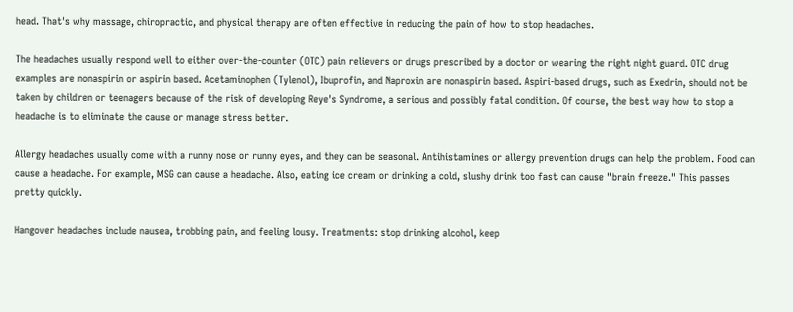head. That's why massage, chiropractic, and physical therapy are often effective in reducing the pain of how to stop headaches.

The headaches usually respond well to either over-the-counter (OTC) pain relievers or drugs prescribed by a doctor or wearing the right night guard. OTC drug examples are nonaspirin or aspirin based. Acetaminophen (Tylenol), Ibuprofin, and Naproxin are nonaspirin based. Aspiri-based drugs, such as Exedrin, should not be taken by children or teenagers because of the risk of developing Reye's Syndrome, a serious and possibly fatal condition. Of course, the best way how to stop a headache is to eliminate the cause or manage stress better.

Allergy headaches usually come with a runny nose or runny eyes, and they can be seasonal. Antihistamines or allergy prevention drugs can help the problem. Food can cause a headache. For example, MSG can cause a headache. Also, eating ice cream or drinking a cold, slushy drink too fast can cause "brain freeze." This passes pretty quickly.

Hangover headaches include nausea, trobbing pain, and feeling lousy. Treatments: stop drinking alcohol, keep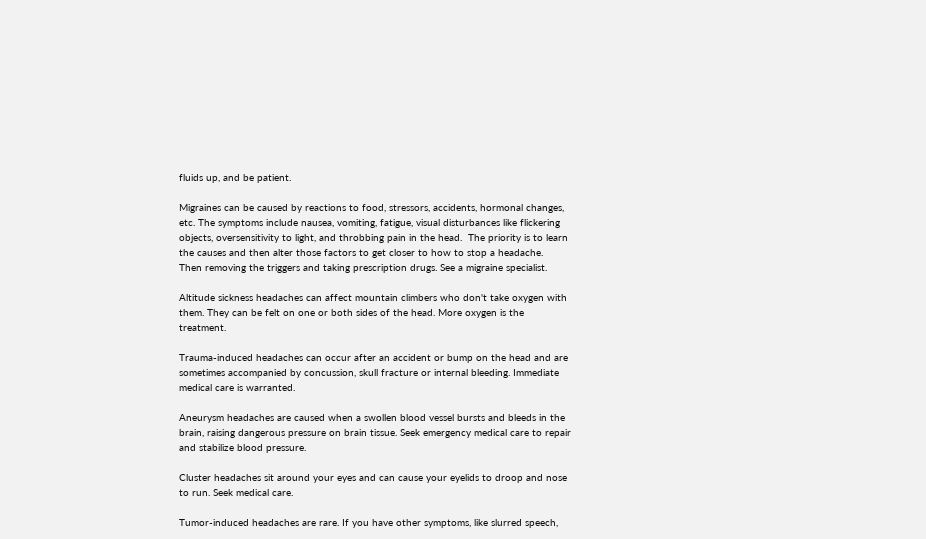fluids up, and be patient.

Migraines can be caused by reactions to food, stressors, accidents, hormonal changes, etc. The symptoms include nausea, vomiting, fatigue, visual disturbances like flickering objects, oversensitivity to light, and throbbing pain in the head.  The priority is to learn the causes and then alter those factors to get closer to how to stop a headache.  Then removing the triggers and taking prescription drugs. See a migraine specialist.

Altitude sickness headaches can affect mountain climbers who don't take oxygen with them. They can be felt on one or both sides of the head. More oxygen is the treatment.

Trauma-induced headaches can occur after an accident or bump on the head and are sometimes accompanied by concussion, skull fracture or internal bleeding. Immediate medical care is warranted.

Aneurysm headaches are caused when a swollen blood vessel bursts and bleeds in the brain, raising dangerous pressure on brain tissue. Seek emergency medical care to repair and stabilize blood pressure.

Cluster headaches sit around your eyes and can cause your eyelids to droop and nose to run. Seek medical care.

Tumor-induced headaches are rare. If you have other symptoms, like slurred speech,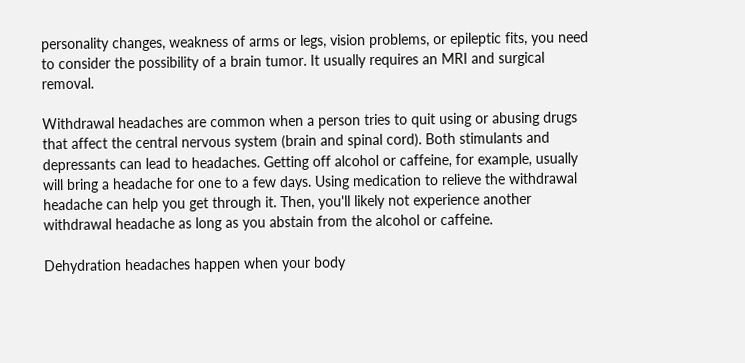personality changes, weakness of arms or legs, vision problems, or epileptic fits, you need to consider the possibility of a brain tumor. It usually requires an MRI and surgical removal.

Withdrawal headaches are common when a person tries to quit using or abusing drugs that affect the central nervous system (brain and spinal cord). Both stimulants and depressants can lead to headaches. Getting off alcohol or caffeine, for example, usually will bring a headache for one to a few days. Using medication to relieve the withdrawal headache can help you get through it. Then, you'll likely not experience another withdrawal headache as long as you abstain from the alcohol or caffeine.

Dehydration headaches happen when your body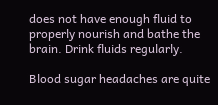does not have enough fluid to properly nourish and bathe the brain. Drink fluids regularly.

Blood sugar headaches are quite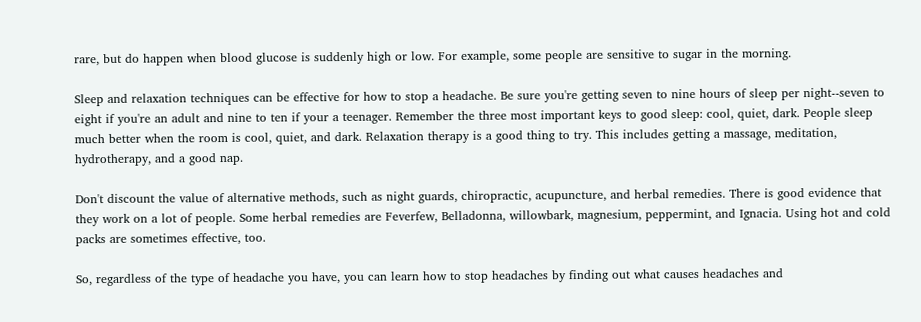rare, but do happen when blood glucose is suddenly high or low. For example, some people are sensitive to sugar in the morning.

Sleep and relaxation techniques can be effective for how to stop a headache. Be sure you're getting seven to nine hours of sleep per night--seven to eight if you're an adult and nine to ten if your a teenager. Remember the three most important keys to good sleep: cool, quiet, dark. People sleep much better when the room is cool, quiet, and dark. Relaxation therapy is a good thing to try. This includes getting a massage, meditation, hydrotherapy, and a good nap.

Don't discount the value of alternative methods, such as night guards, chiropractic, acupuncture, and herbal remedies. There is good evidence that they work on a lot of people. Some herbal remedies are Feverfew, Belladonna, willowbark, magnesium, peppermint, and Ignacia. Using hot and cold packs are sometimes effective, too.

So, regardless of the type of headache you have, you can learn how to stop headaches by finding out what causes headaches and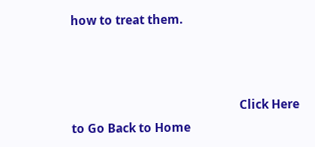how to treat them.



                                                        Click Here to Go Back to Home